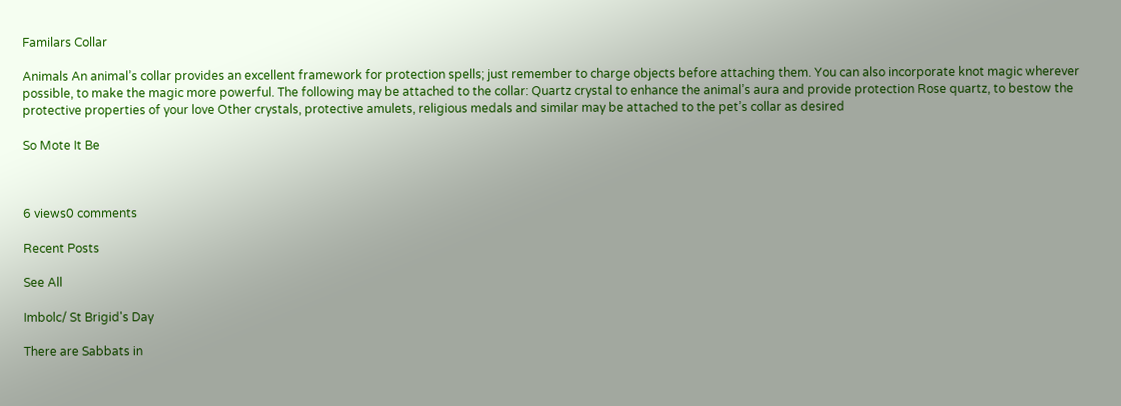Familars Collar

Animals An animal’s collar provides an excellent framework for protection spells; just remember to charge objects before attaching them. You can also incorporate knot magic wherever possible, to make the magic more powerful. The following may be attached to the collar: Quartz crystal to enhance the animal’s aura and provide protection Rose quartz, to bestow the protective properties of your love Other crystals, protective amulets, religious medals and similar may be attached to the pet’s collar as desired

So Mote It Be



6 views0 comments

Recent Posts

See All

Imbolc/ St Brigid's Day

There are Sabbats in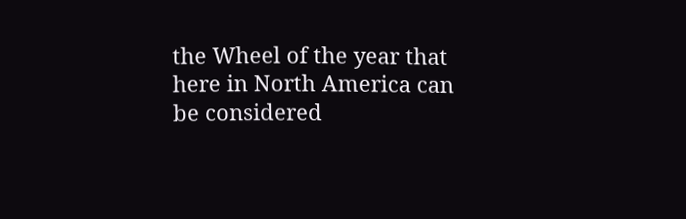the Wheel of the year that here in North America can be considered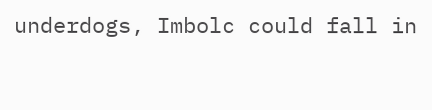underdogs, Imbolc could fall in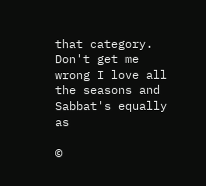that category. Don't get me wrong I love all the seasons and Sabbat's equally as

©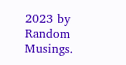2023 by Random Musings.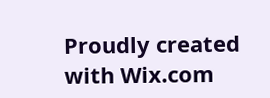Proudly created with Wix.com